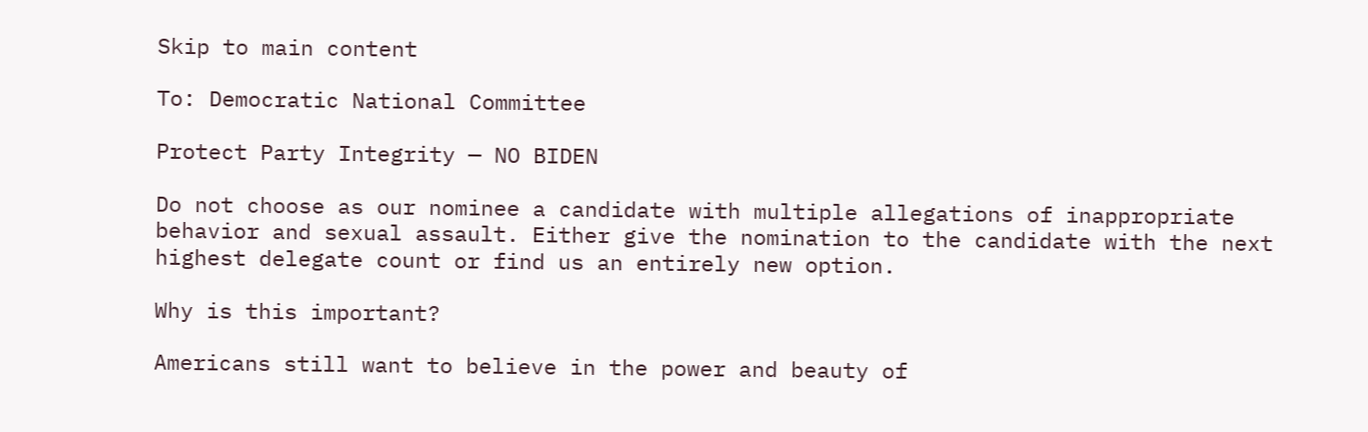Skip to main content

To: Democratic National Committee

Protect Party Integrity — NO BIDEN

Do not choose as our nominee a candidate with multiple allegations of inappropriate behavior and sexual assault. Either give the nomination to the candidate with the next highest delegate count or find us an entirely new option.

Why is this important?

Americans still want to believe in the power and beauty of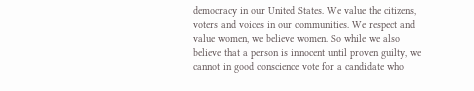democracy in our United States. We value the citizens, voters and voices in our communities. We respect and value women, we believe women. So while we also believe that a person is innocent until proven guilty, we cannot in good conscience vote for a candidate who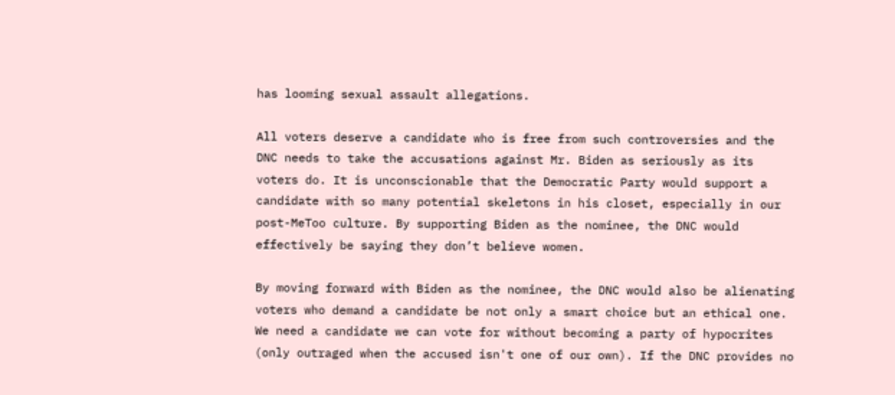has looming sexual assault allegations.

All voters deserve a candidate who is free from such controversies and the DNC needs to take the accusations against Mr. Biden as seriously as its voters do. It is unconscionable that the Democratic Party would support a candidate with so many potential skeletons in his closet, especially in our post-MeToo culture. By supporting Biden as the nominee, the DNC would effectively be saying they don’t believe women.

By moving forward with Biden as the nominee, the DNC would also be alienating voters who demand a candidate be not only a smart choice but an ethical one. We need a candidate we can vote for without becoming a party of hypocrites (only outraged when the accused isn't one of our own). If the DNC provides no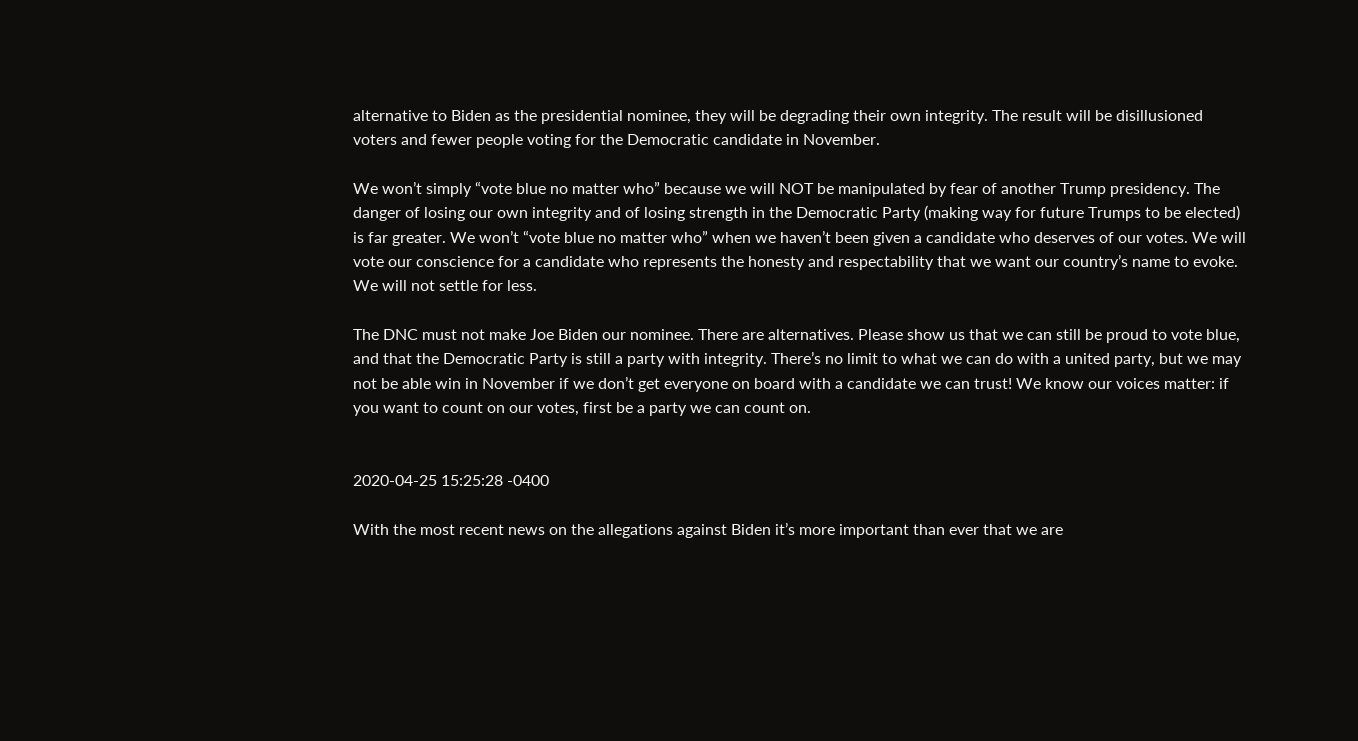alternative to Biden as the presidential nominee, they will be degrading their own integrity. The result will be disillusioned voters and fewer people voting for the Democratic candidate in November.

We won’t simply “vote blue no matter who” because we will NOT be manipulated by fear of another Trump presidency. The danger of losing our own integrity and of losing strength in the Democratic Party (making way for future Trumps to be elected) is far greater. We won’t “vote blue no matter who” when we haven’t been given a candidate who deserves of our votes. We will vote our conscience for a candidate who represents the honesty and respectability that we want our country’s name to evoke. We will not settle for less.

The DNC must not make Joe Biden our nominee. There are alternatives. Please show us that we can still be proud to vote blue, and that the Democratic Party is still a party with integrity. There’s no limit to what we can do with a united party, but we may not be able win in November if we don’t get everyone on board with a candidate we can trust! We know our voices matter: if you want to count on our votes, first be a party we can count on.


2020-04-25 15:25:28 -0400

With the most recent news on the allegations against Biden it’s more important than ever that we are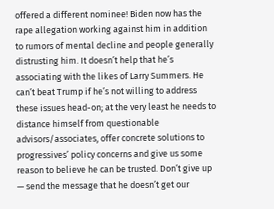offered a different nominee! Biden now has the rape allegation working against him in addition to rumors of mental decline and people generally distrusting him. It doesn’t help that he’s associating with the likes of Larry Summers. He can’t beat Trump if he’s not willing to address these issues head-on; at the very least he needs to distance himself from questionable advisors/associates, offer concrete solutions to progressives’ policy concerns and give us some reason to believe he can be trusted. Don’t give up — send the message that he doesn’t get our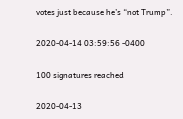votes just because he’s “not Trump”.

2020-04-14 03:59:56 -0400

100 signatures reached

2020-04-13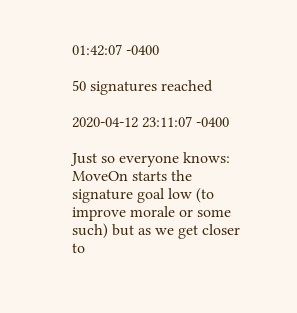01:42:07 -0400

50 signatures reached

2020-04-12 23:11:07 -0400

Just so everyone knows: MoveOn starts the signature goal low (to improve morale or some such) but as we get closer to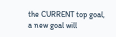the CURRENT top goal, a new goal will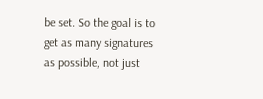be set. So the goal is to get as many signatures as possible, not just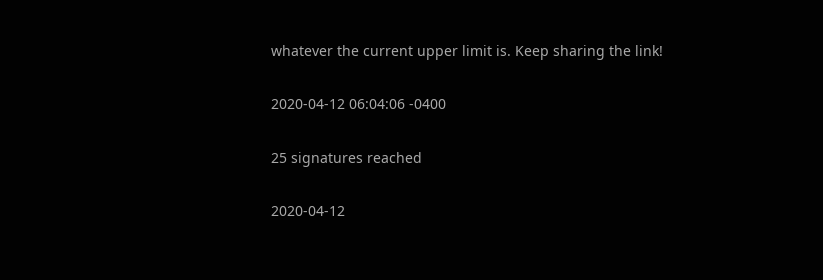whatever the current upper limit is. Keep sharing the link!

2020-04-12 06:04:06 -0400

25 signatures reached

2020-04-12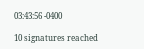03:43:56 -0400

10 signatures reached